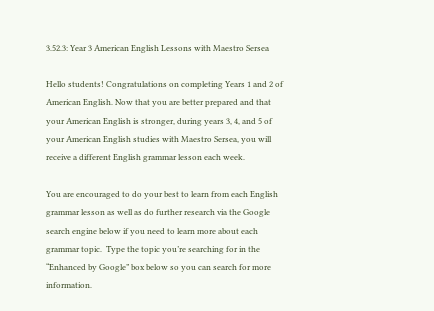3.52.3: Year 3 American English Lessons with Maestro Sersea

Hello students! Congratulations on completing Years 1 and 2 of American English. Now that you are better prepared and that your American English is stronger, during years 3, 4, and 5 of your American English studies with Maestro Sersea, you will receive a different English grammar lesson each week.

You are encouraged to do your best to learn from each English grammar lesson as well as do further research via the Google search engine below if you need to learn more about each grammar topic.  Type the topic you’re searching for in the “Enhanced by Google” box below so you can search for more information.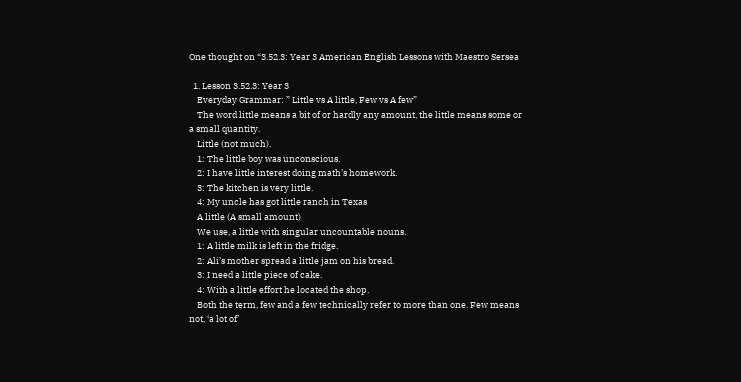One thought on “3.52.3: Year 3 American English Lessons with Maestro Sersea

  1. Lesson 3.52.3: Year 3
    Everyday Grammar: ” Little vs A little, Few vs A few”
    The word little means a bit of or hardly any amount, the little means some or a small quantity.
    Little (not much).
    1: The little boy was unconscious.
    2: I have little interest doing math’s homework.
    3: The kitchen is very little.
    4: My uncle has got little ranch in Texas
    A little (A small amount)
    We use, a little with singular uncountable nouns.
    1: A little milk is left in the fridge.
    2: Ali’s mother spread a little jam on his bread.
    3: I need a little piece of cake.
    4: With a little effort he located the shop.
    Both the term, few and a few technically refer to more than one. Few means not, ‘a lot of’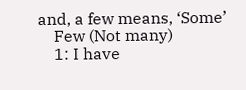and, a few means, ‘Some’
    Few (Not many)
    1: I have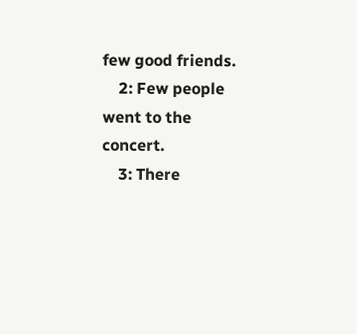few good friends.
    2: Few people went to the concert.
    3: There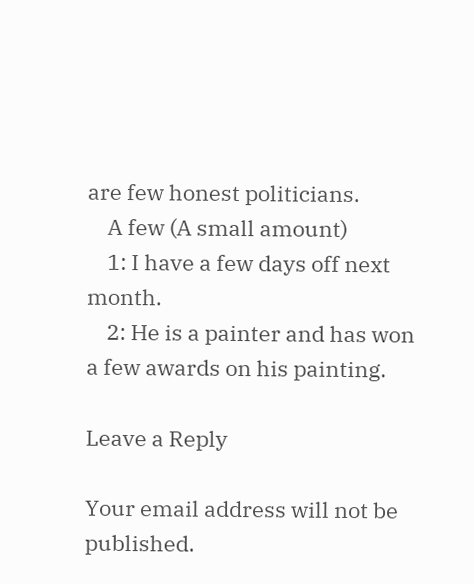are few honest politicians.
    A few (A small amount)
    1: I have a few days off next month.
    2: He is a painter and has won a few awards on his painting.

Leave a Reply

Your email address will not be published.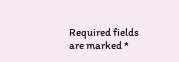Required fields are marked *